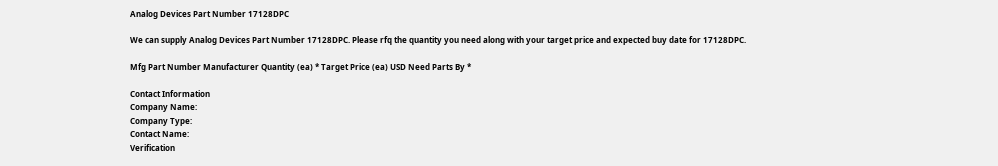Analog Devices Part Number 17128DPC

We can supply Analog Devices Part Number 17128DPC. Please rfq the quantity you need along with your target price and expected buy date for 17128DPC.

Mfg Part Number Manufacturer Quantity (ea) * Target Price (ea) USD Need Parts By *

Contact Information
Company Name:
Company Type:
Contact Name:
Verification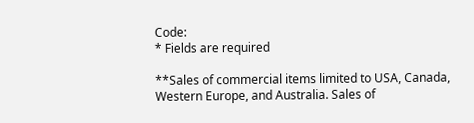Code:
* Fields are required

**Sales of commercial items limited to USA, Canada, Western Europe, and Australia. Sales of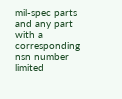mil-spec parts and any part with a corresponding nsn number limited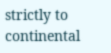strictly to continental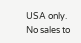USA only. No sales to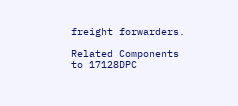freight forwarders.

Related Components to 17128DPC